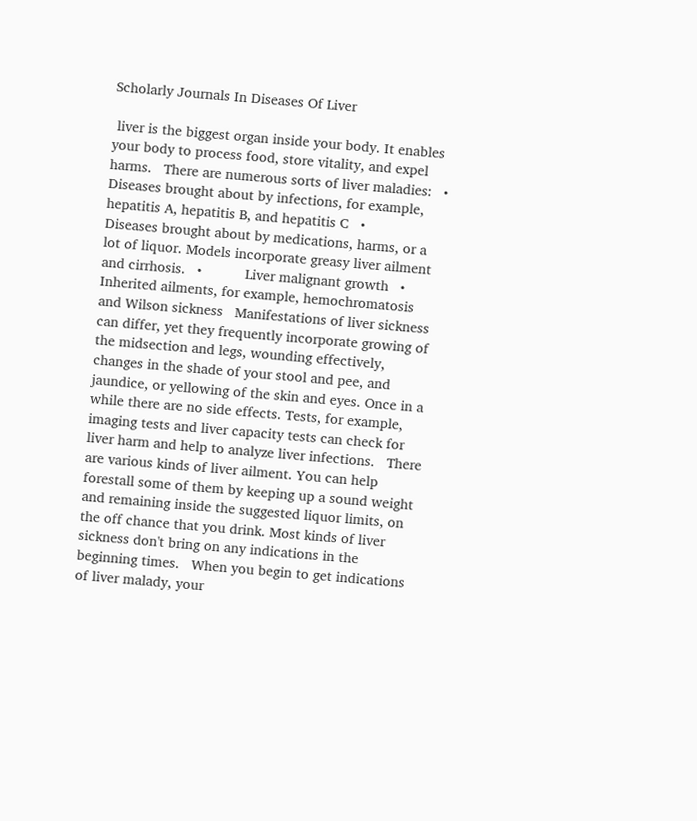Scholarly Journals In Diseases Of Liver

 liver is the biggest organ inside your body. It enables your body to process food, store vitality, and expel harms.   There are numerous sorts of liver maladies:   •           Diseases brought about by infections, for example, hepatitis A, hepatitis B, and hepatitis C   •           Diseases brought about by medications, harms, or a lot of liquor. Models incorporate greasy liver ailment and cirrhosis.   •           Liver malignant growth   •           Inherited ailments, for example, hemochromatosis and Wilson sickness   Manifestations of liver sickness can differ, yet they frequently incorporate growing of the midsection and legs, wounding effectively, changes in the shade of your stool and pee, and jaundice, or yellowing of the skin and eyes. Once in a while there are no side effects. Tests, for example, imaging tests and liver capacity tests can check for liver harm and help to analyze liver infections.   There are various kinds of liver ailment. You can help forestall some of them by keeping up a sound weight and remaining inside the suggested liquor limits, on the off chance that you drink. Most kinds of liver sickness don't bring on any indications in the beginning times.   When you begin to get indications of liver malady, your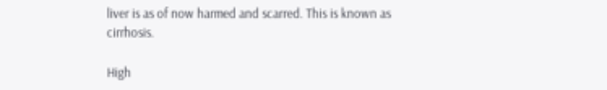liver is as of now harmed and scarred. This is known as cirrhosis.

High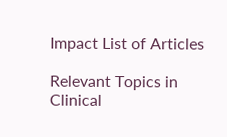Impact List of Articles

Relevant Topics in Clinical